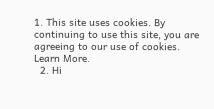1. This site uses cookies. By continuing to use this site, you are agreeing to our use of cookies. Learn More.
  2. Hi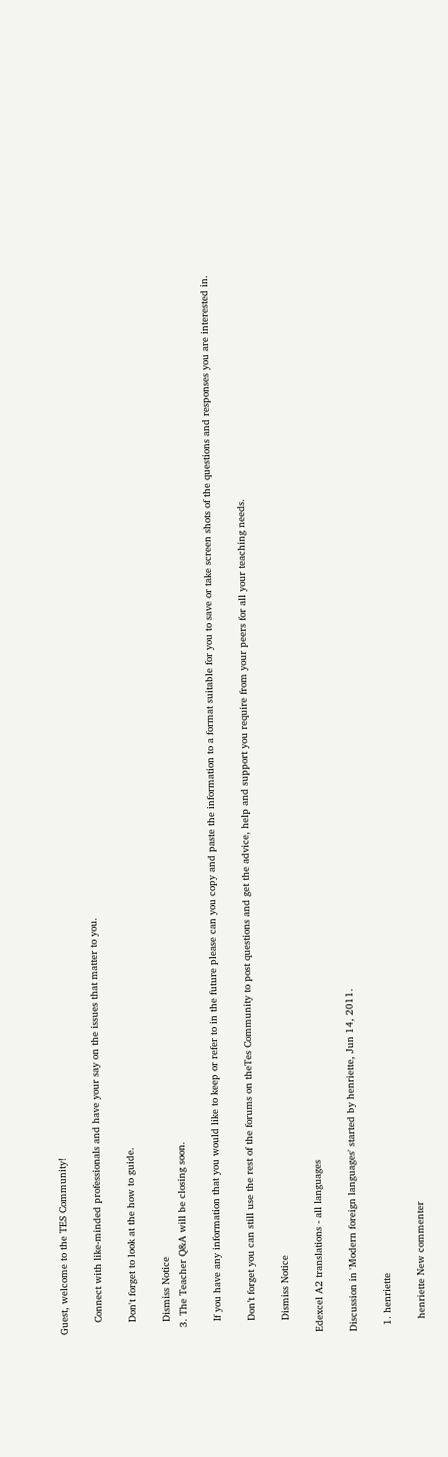Guest, welcome to the TES Community!

    Connect with like-minded professionals and have your say on the issues that matter to you.

    Don't forget to look at the how to guide.

    Dismiss Notice
  3. The Teacher Q&A will be closing soon.

    If you have any information that you would like to keep or refer to in the future please can you copy and paste the information to a format suitable for you to save or take screen shots of the questions and responses you are interested in.

    Don’t forget you can still use the rest of the forums on theTes Community to post questions and get the advice, help and support you require from your peers for all your teaching needs.

    Dismiss Notice

Edexcel A2 translations - all languages

Discussion in 'Modern foreign languages' started by henriette, Jun 14, 2011.

  1. henriette

    henriette New commenter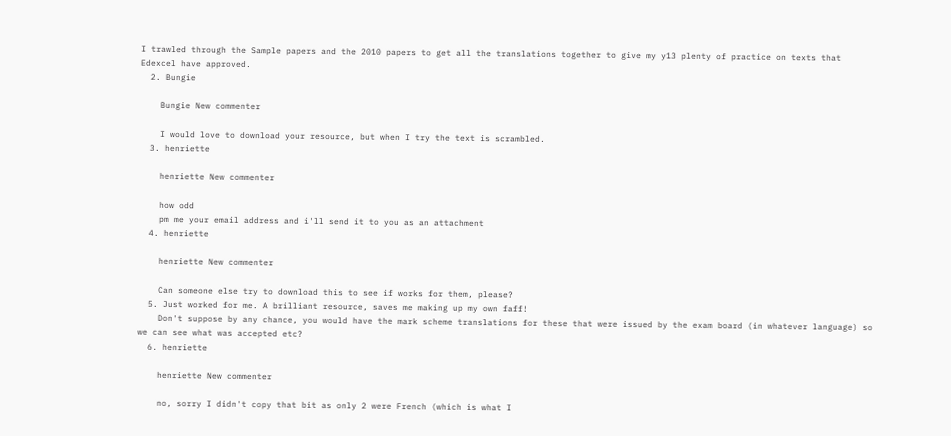I trawled through the Sample papers and the 2010 papers to get all the translations together to give my y13 plenty of practice on texts that Edexcel have approved.
  2. Bungie

    Bungie New commenter

    I would love to download your resource, but when I try the text is scrambled.
  3. henriette

    henriette New commenter

    how odd
    pm me your email address and i'll send it to you as an attachment
  4. henriette

    henriette New commenter

    Can someone else try to download this to see if works for them, please?
  5. Just worked for me. A brilliant resource, saves me making up my own faff!
    Don't suppose by any chance, you would have the mark scheme translations for these that were issued by the exam board (in whatever language) so we can see what was accepted etc?
  6. henriette

    henriette New commenter

    no, sorry I didn't copy that bit as only 2 were French (which is what I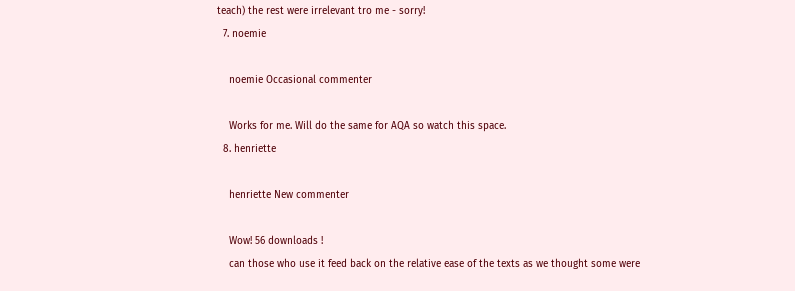teach) the rest were irrelevant tro me - sorry!
  7. noemie

    noemie Occasional commenter

    Works for me. Will do the same for AQA so watch this space.
  8. henriette

    henriette New commenter

    Wow! 56 downloads !
    can those who use it feed back on the relative ease of the texts as we thought some were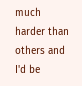much harder than others and I'd be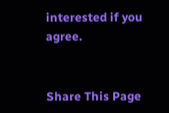interested if you agree.


Share This Page